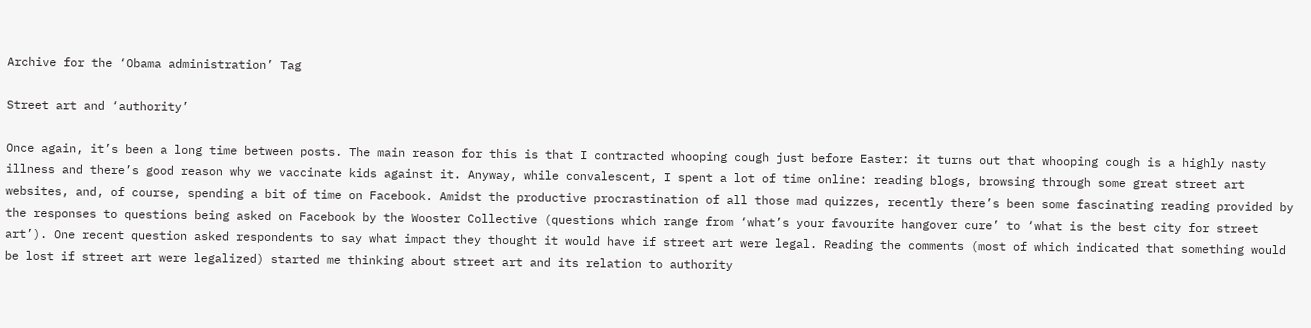Archive for the ‘Obama administration’ Tag

Street art and ‘authority’

Once again, it’s been a long time between posts. The main reason for this is that I contracted whooping cough just before Easter: it turns out that whooping cough is a highly nasty illness and there’s good reason why we vaccinate kids against it. Anyway, while convalescent, I spent a lot of time online: reading blogs, browsing through some great street art websites, and, of course, spending a bit of time on Facebook. Amidst the productive procrastination of all those mad quizzes, recently there’s been some fascinating reading provided by the responses to questions being asked on Facebook by the Wooster Collective (questions which range from ‘what’s your favourite hangover cure’ to ‘what is the best city for street art’). One recent question asked respondents to say what impact they thought it would have if street art were legal. Reading the comments (most of which indicated that something would be lost if street art were legalized) started me thinking about street art and its relation to authority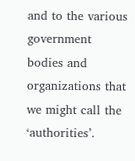and to the various government bodies and organizations that we might call the ‘authorities’.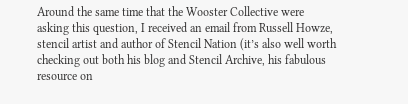Around the same time that the Wooster Collective were asking this question, I received an email from Russell Howze, stencil artist and author of Stencil Nation (it’s also well worth checking out both his blog and Stencil Archive, his fabulous resource on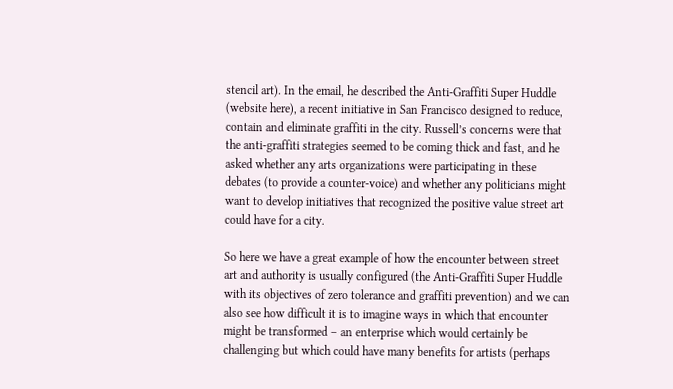stencil art). In the email, he described the Anti-Graffiti Super Huddle (website here), a recent initiative in San Francisco designed to reduce, contain and eliminate graffiti in the city. Russell’s concerns were that the anti-graffiti strategies seemed to be coming thick and fast, and he asked whether any arts organizations were participating in these debates (to provide a counter-voice) and whether any politicians might want to develop initiatives that recognized the positive value street art could have for a city.

So here we have a great example of how the encounter between street art and authority is usually configured (the Anti-Graffiti Super Huddle with its objectives of zero tolerance and graffiti prevention) and we can also see how difficult it is to imagine ways in which that encounter might be transformed – an enterprise which would certainly be challenging but which could have many benefits for artists (perhaps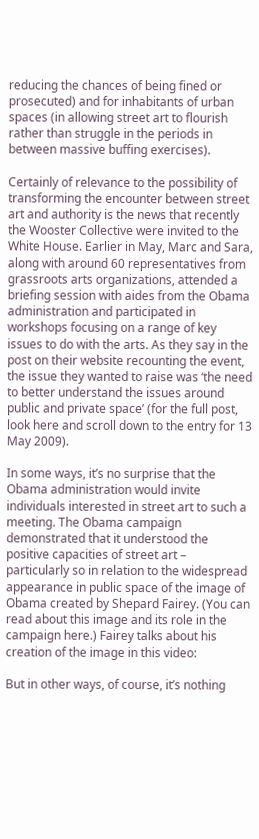reducing the chances of being fined or prosecuted) and for inhabitants of urban spaces (in allowing street art to flourish rather than struggle in the periods in between massive buffing exercises).

Certainly of relevance to the possibility of transforming the encounter between street art and authority is the news that recently the Wooster Collective were invited to the White House. Earlier in May, Marc and Sara, along with around 60 representatives from grassroots arts organizations, attended a briefing session with aides from the Obama administration and participated in workshops focusing on a range of key issues to do with the arts. As they say in the post on their website recounting the event, the issue they wanted to raise was ‘the need to better understand the issues around public and private space’ (for the full post, look here and scroll down to the entry for 13 May 2009).

In some ways, it’s no surprise that the Obama administration would invite individuals interested in street art to such a meeting. The Obama campaign demonstrated that it understood the positive capacities of street art – particularly so in relation to the widespread appearance in public space of the image of Obama created by Shepard Fairey. (You can read about this image and its role in the campaign here.) Fairey talks about his creation of the image in this video:

But in other ways, of course, it’s nothing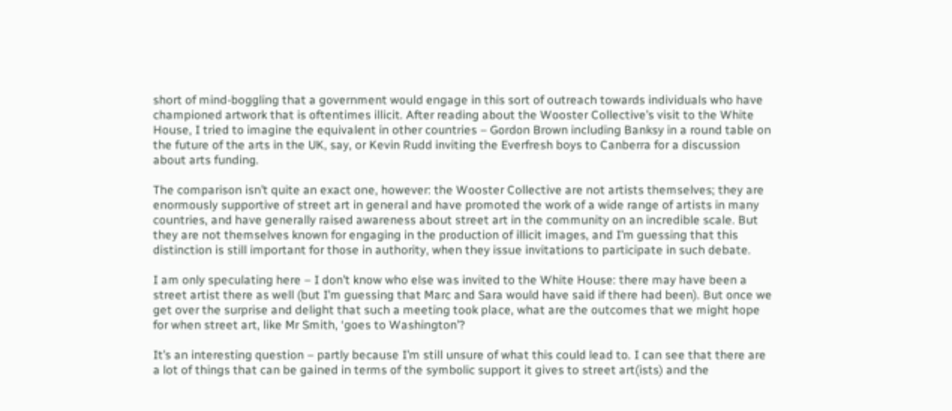short of mind-boggling that a government would engage in this sort of outreach towards individuals who have championed artwork that is oftentimes illicit. After reading about the Wooster Collective’s visit to the White House, I tried to imagine the equivalent in other countries – Gordon Brown including Banksy in a round table on the future of the arts in the UK, say, or Kevin Rudd inviting the Everfresh boys to Canberra for a discussion about arts funding.

The comparison isn’t quite an exact one, however: the Wooster Collective are not artists themselves; they are enormously supportive of street art in general and have promoted the work of a wide range of artists in many countries, and have generally raised awareness about street art in the community on an incredible scale. But they are not themselves known for engaging in the production of illicit images, and I’m guessing that this distinction is still important for those in authority, when they issue invitations to participate in such debate.

I am only speculating here – I don’t know who else was invited to the White House: there may have been a street artist there as well (but I’m guessing that Marc and Sara would have said if there had been). But once we get over the surprise and delight that such a meeting took place, what are the outcomes that we might hope for when street art, like Mr Smith, ‘goes to Washington’?

It’s an interesting question – partly because I’m still unsure of what this could lead to. I can see that there are a lot of things that can be gained in terms of the symbolic support it gives to street art(ists) and the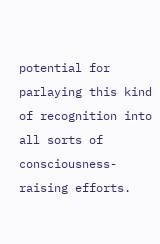potential for parlaying this kind of recognition into all sorts of consciousness-raising efforts.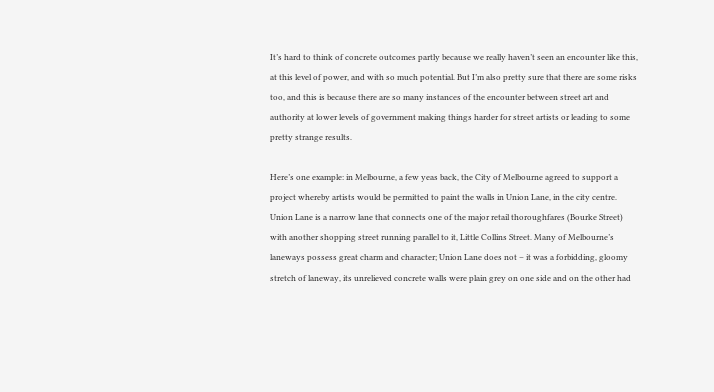It’s hard to think of concrete outcomes partly because we really haven’t seen an encounter like this, at this level of power, and with so much potential. But I’m also pretty sure that there are some risks too, and this is because there are so many instances of the encounter between street art and authority at lower levels of government making things harder for street artists or leading to some pretty strange results.

Here’s one example: in Melbourne, a few yeas back, the City of Melbourne agreed to support a project whereby artists would be permitted to paint the walls in Union Lane, in the city centre. Union Lane is a narrow lane that connects one of the major retail thoroughfares (Bourke Street) with another shopping street running parallel to it, Little Collins Street. Many of Melbourne’s laneways possess great charm and character; Union Lane does not – it was a forbidding, gloomy stretch of laneway, its unrelieved concrete walls were plain grey on one side and on the other had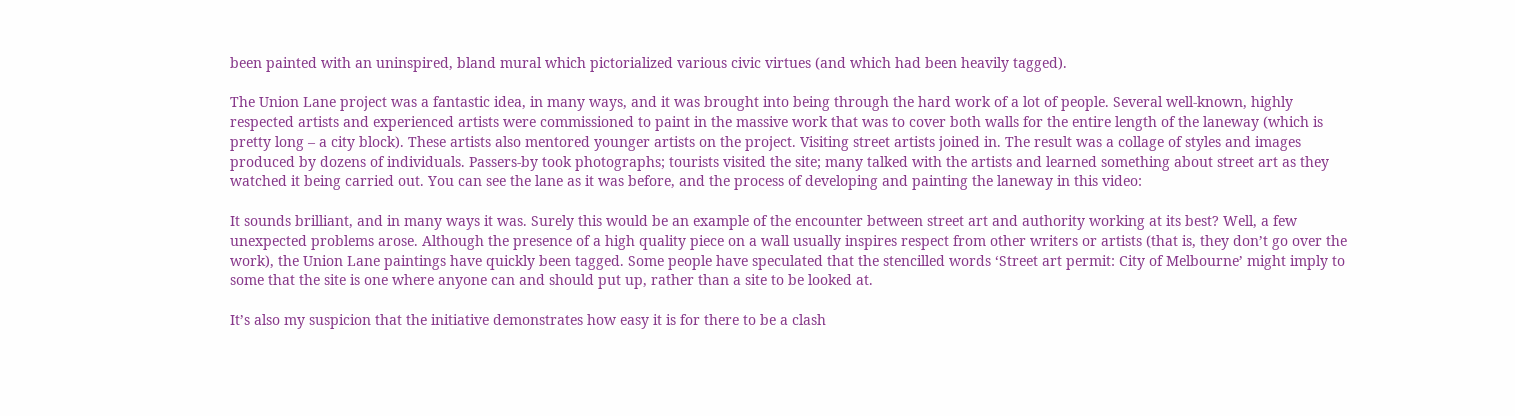been painted with an uninspired, bland mural which pictorialized various civic virtues (and which had been heavily tagged).

The Union Lane project was a fantastic idea, in many ways, and it was brought into being through the hard work of a lot of people. Several well-known, highly respected artists and experienced artists were commissioned to paint in the massive work that was to cover both walls for the entire length of the laneway (which is pretty long – a city block). These artists also mentored younger artists on the project. Visiting street artists joined in. The result was a collage of styles and images produced by dozens of individuals. Passers-by took photographs; tourists visited the site; many talked with the artists and learned something about street art as they watched it being carried out. You can see the lane as it was before, and the process of developing and painting the laneway in this video:

It sounds brilliant, and in many ways it was. Surely this would be an example of the encounter between street art and authority working at its best? Well, a few unexpected problems arose. Although the presence of a high quality piece on a wall usually inspires respect from other writers or artists (that is, they don’t go over the work), the Union Lane paintings have quickly been tagged. Some people have speculated that the stencilled words ‘Street art permit: City of Melbourne’ might imply to some that the site is one where anyone can and should put up, rather than a site to be looked at.

It’s also my suspicion that the initiative demonstrates how easy it is for there to be a clash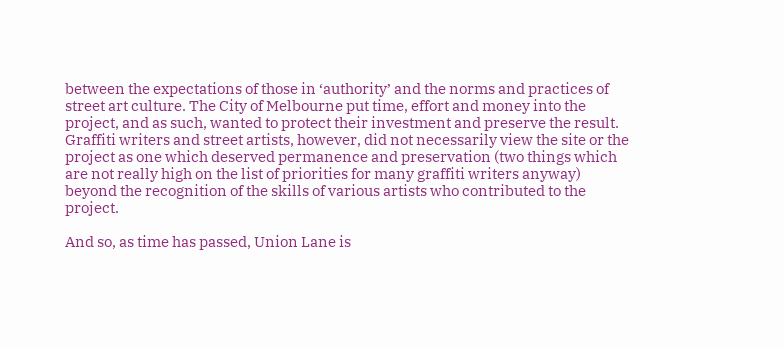between the expectations of those in ‘authority’ and the norms and practices of street art culture. The City of Melbourne put time, effort and money into the project, and as such, wanted to protect their investment and preserve the result. Graffiti writers and street artists, however, did not necessarily view the site or the project as one which deserved permanence and preservation (two things which are not really high on the list of priorities for many graffiti writers anyway) beyond the recognition of the skills of various artists who contributed to the project.

And so, as time has passed, Union Lane is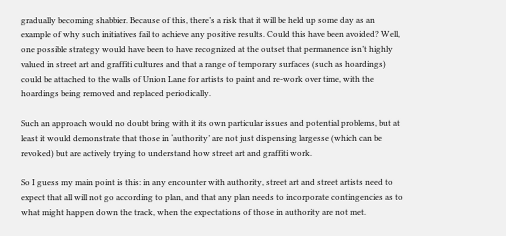gradually becoming shabbier. Because of this, there’s a risk that it will be held up some day as an example of why such initiatives fail to achieve any positive results. Could this have been avoided? Well, one possible strategy would have been to have recognized at the outset that permanence isn’t highly valued in street art and graffiti cultures and that a range of temporary surfaces (such as hoardings) could be attached to the walls of Union Lane for artists to paint and re-work over time, with the hoardings being removed and replaced periodically.

Such an approach would no doubt bring with it its own particular issues and potential problems, but at least it would demonstrate that those in ‘authority’ are not just dispensing largesse (which can be revoked) but are actively trying to understand how street art and graffiti work.

So I guess my main point is this: in any encounter with authority, street art and street artists need to expect that all will not go according to plan, and that any plan needs to incorporate contingencies as to what might happen down the track, when the expectations of those in authority are not met.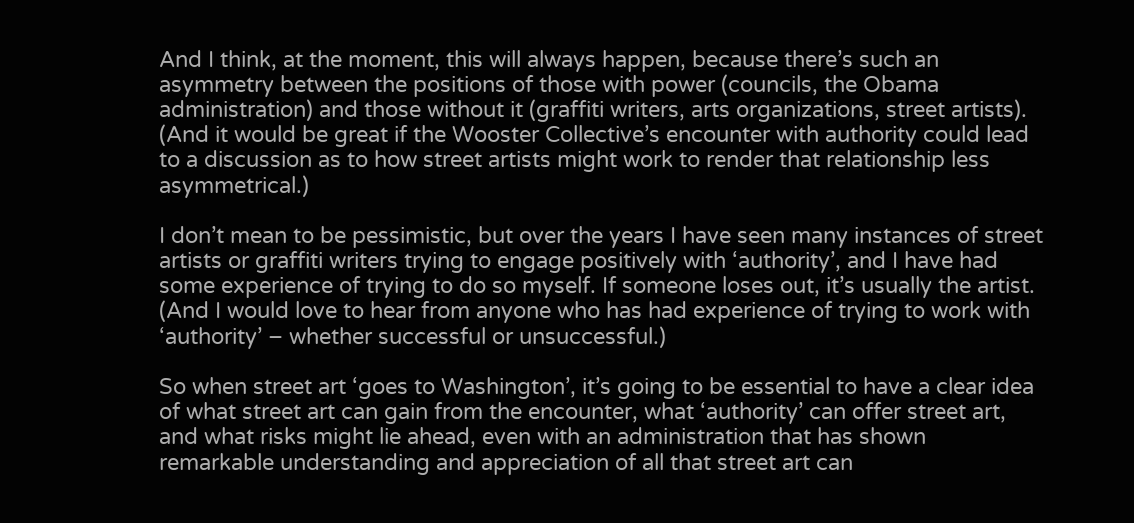And I think, at the moment, this will always happen, because there’s such an asymmetry between the positions of those with power (councils, the Obama administration) and those without it (graffiti writers, arts organizations, street artists). (And it would be great if the Wooster Collective’s encounter with authority could lead to a discussion as to how street artists might work to render that relationship less asymmetrical.)

I don’t mean to be pessimistic, but over the years I have seen many instances of street artists or graffiti writers trying to engage positively with ‘authority’, and I have had some experience of trying to do so myself. If someone loses out, it’s usually the artist. (And I would love to hear from anyone who has had experience of trying to work with ‘authority’ – whether successful or unsuccessful.)

So when street art ‘goes to Washington’, it’s going to be essential to have a clear idea of what street art can gain from the encounter, what ‘authority’ can offer street art, and what risks might lie ahead, even with an administration that has shown remarkable understanding and appreciation of all that street art can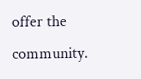offer the community.